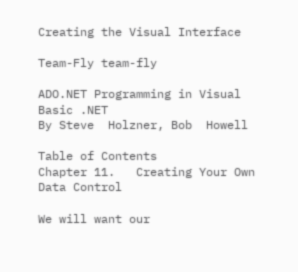Creating the Visual Interface

Team-Fly team-fly

ADO.NET Programming in Visual Basic .NET
By Steve  Holzner, Bob  Howell

Table of Contents
Chapter 11.   Creating Your Own Data Control

We will want our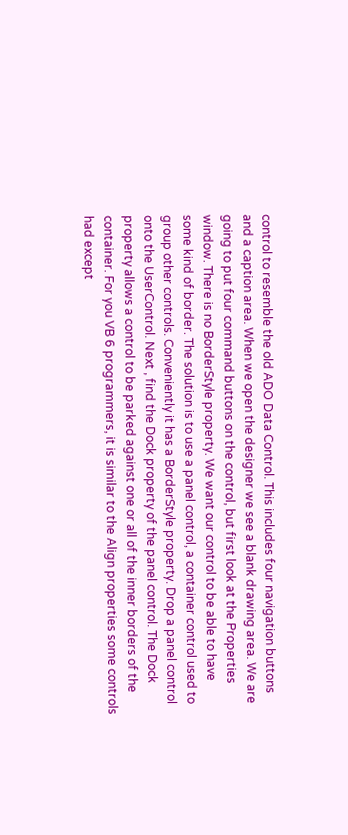control to resemble the old ADO Data Control. This includes four navigation buttons and a caption area. When we open the designer we see a blank drawing area. We are going to put four command buttons on the control, but first look at the Properties window. There is no BorderStyle property. We want our control to be able to have some kind of border. The solution is to use a panel control, a container control used to group other controls. Conveniently it has a BorderStyle property. Drop a panel control onto the UserControl. Next , find the Dock property of the panel control. The Dock property allows a control to be parked against one or all of the inner borders of the container. For you VB 6 programmers, it is similar to the Align properties some controls had except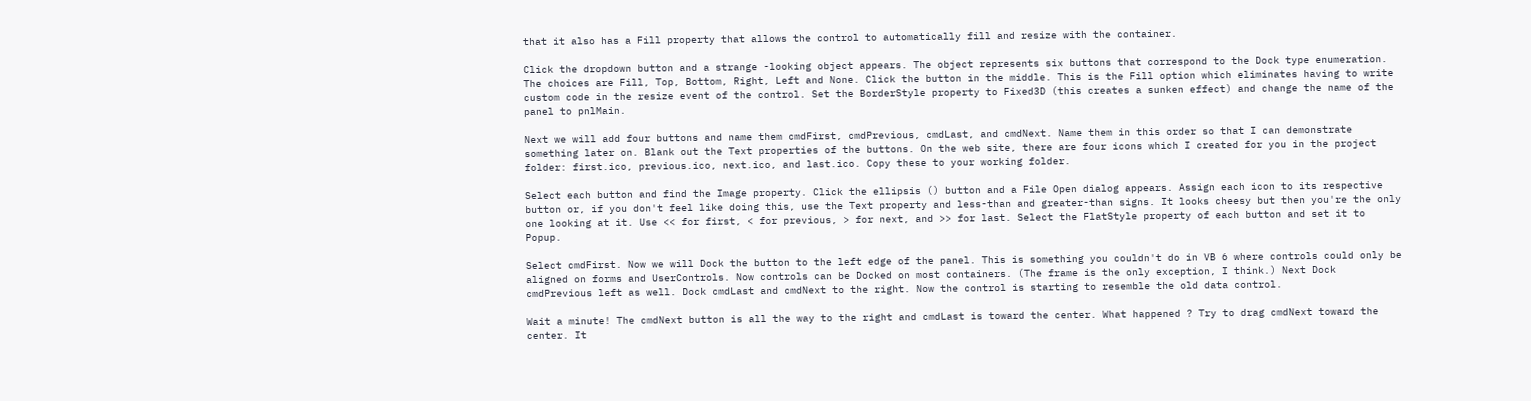that it also has a Fill property that allows the control to automatically fill and resize with the container.

Click the dropdown button and a strange -looking object appears. The object represents six buttons that correspond to the Dock type enumeration. The choices are Fill, Top, Bottom, Right, Left and None. Click the button in the middle. This is the Fill option which eliminates having to write custom code in the resize event of the control. Set the BorderStyle property to Fixed3D (this creates a sunken effect) and change the name of the panel to pnlMain.

Next we will add four buttons and name them cmdFirst, cmdPrevious, cmdLast, and cmdNext. Name them in this order so that I can demonstrate something later on. Blank out the Text properties of the buttons. On the web site, there are four icons which I created for you in the project folder: first.ico, previous.ico, next.ico, and last.ico. Copy these to your working folder.

Select each button and find the Image property. Click the ellipsis () button and a File Open dialog appears. Assign each icon to its respective button or, if you don't feel like doing this, use the Text property and less-than and greater-than signs. It looks cheesy but then you're the only one looking at it. Use << for first, < for previous, > for next, and >> for last. Select the FlatStyle property of each button and set it to Popup.

Select cmdFirst. Now we will Dock the button to the left edge of the panel. This is something you couldn't do in VB 6 where controls could only be aligned on forms and UserControls. Now controls can be Docked on most containers. (The frame is the only exception, I think.) Next Dock cmdPrevious left as well. Dock cmdLast and cmdNext to the right. Now the control is starting to resemble the old data control.

Wait a minute! The cmdNext button is all the way to the right and cmdLast is toward the center. What happened ? Try to drag cmdNext toward the center. It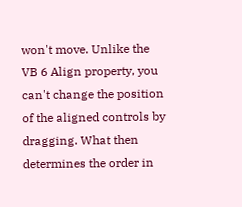won't move. Unlike the VB 6 Align property, you can't change the position of the aligned controls by dragging. What then determines the order in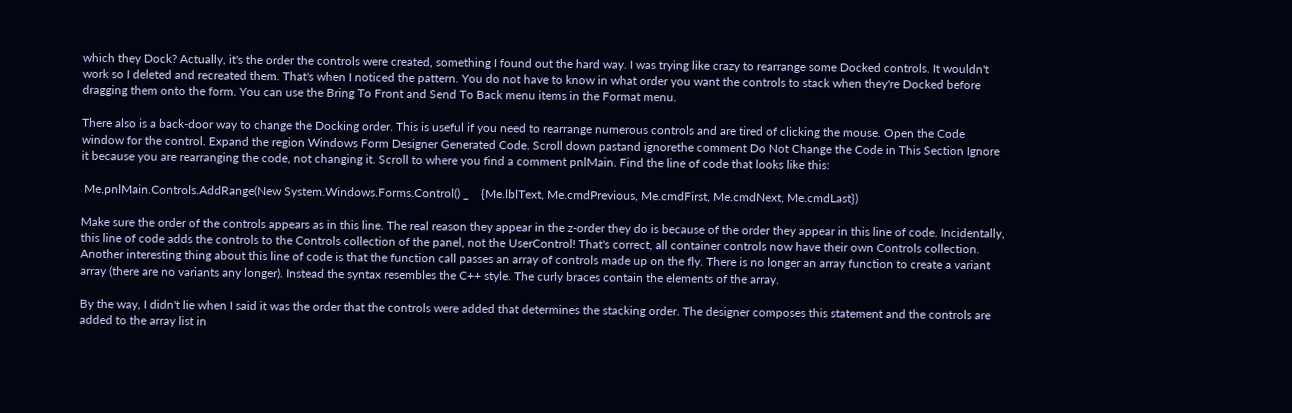which they Dock? Actually, it's the order the controls were created, something I found out the hard way. I was trying like crazy to rearrange some Docked controls. It wouldn't work so I deleted and recreated them. That's when I noticed the pattern. You do not have to know in what order you want the controls to stack when they're Docked before dragging them onto the form. You can use the Bring To Front and Send To Back menu items in the Format menu.

There also is a back-door way to change the Docking order. This is useful if you need to rearrange numerous controls and are tired of clicking the mouse. Open the Code window for the control. Expand the region Windows Form Designer Generated Code. Scroll down pastand ignorethe comment Do Not Change the Code in This Section Ignore it because you are rearranging the code, not changing it. Scroll to where you find a comment pnlMain. Find the line of code that looks like this:

 Me.pnlMain.Controls.AddRange(New System.Windows.Forms.Control() _    {Me.lblText, Me.cmdPrevious, Me.cmdFirst, Me.cmdNext, Me.cmdLast})

Make sure the order of the controls appears as in this line. The real reason they appear in the z-order they do is because of the order they appear in this line of code. Incidentally, this line of code adds the controls to the Controls collection of the panel, not the UserControl! That's correct, all container controls now have their own Controls collection. Another interesting thing about this line of code is that the function call passes an array of controls made up on the fly. There is no longer an array function to create a variant array (there are no variants any longer). Instead the syntax resembles the C++ style. The curly braces contain the elements of the array.

By the way, I didn't lie when I said it was the order that the controls were added that determines the stacking order. The designer composes this statement and the controls are added to the array list in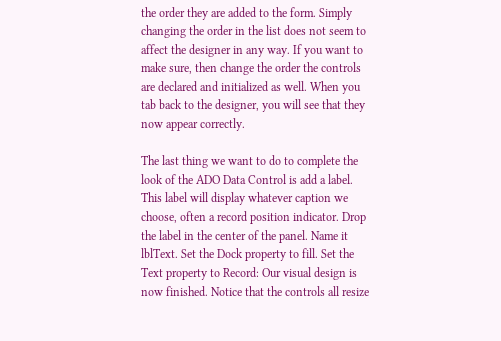the order they are added to the form. Simply changing the order in the list does not seem to affect the designer in any way. If you want to make sure, then change the order the controls are declared and initialized as well. When you tab back to the designer, you will see that they now appear correctly.

The last thing we want to do to complete the look of the ADO Data Control is add a label. This label will display whatever caption we choose, often a record position indicator. Drop the label in the center of the panel. Name it lblText. Set the Dock property to fill. Set the Text property to Record: Our visual design is now finished. Notice that the controls all resize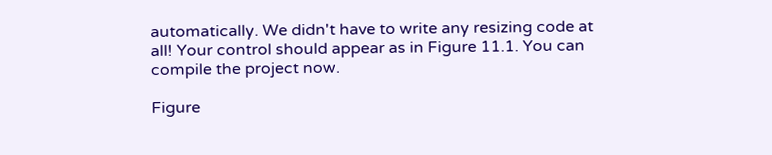automatically. We didn't have to write any resizing code at all! Your control should appear as in Figure 11.1. You can compile the project now.

Figure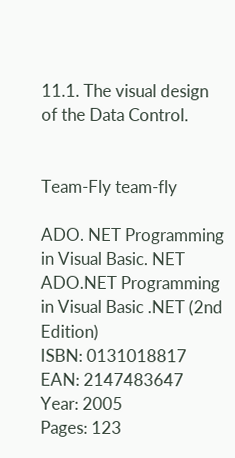11.1. The visual design of the Data Control.


Team-Fly team-fly

ADO. NET Programming in Visual Basic. NET
ADO.NET Programming in Visual Basic .NET (2nd Edition)
ISBN: 0131018817
EAN: 2147483647
Year: 2005
Pages: 123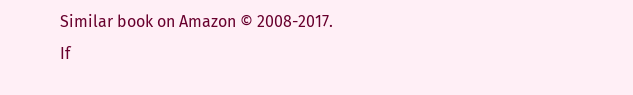Similar book on Amazon © 2008-2017.
If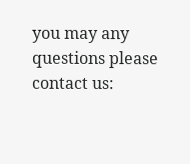you may any questions please contact us: